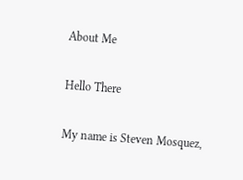About Me

Hello There

My name is Steven Mosquez,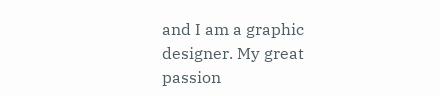and I am a graphic designer. My great passion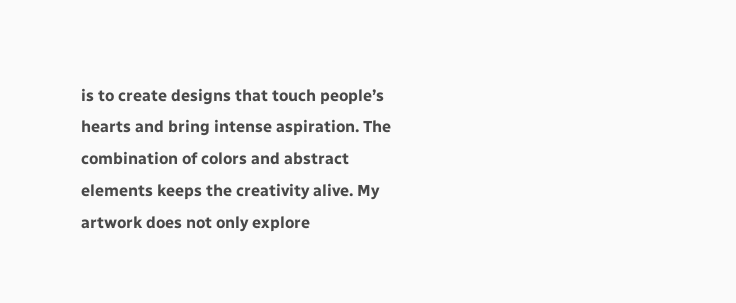is to create designs that touch people’s hearts and bring intense aspiration. The combination of colors and abstract elements keeps the creativity alive. My artwork does not only explore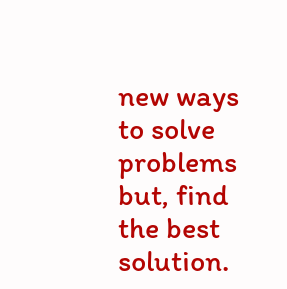new ways to solve problems but, find the best solution.